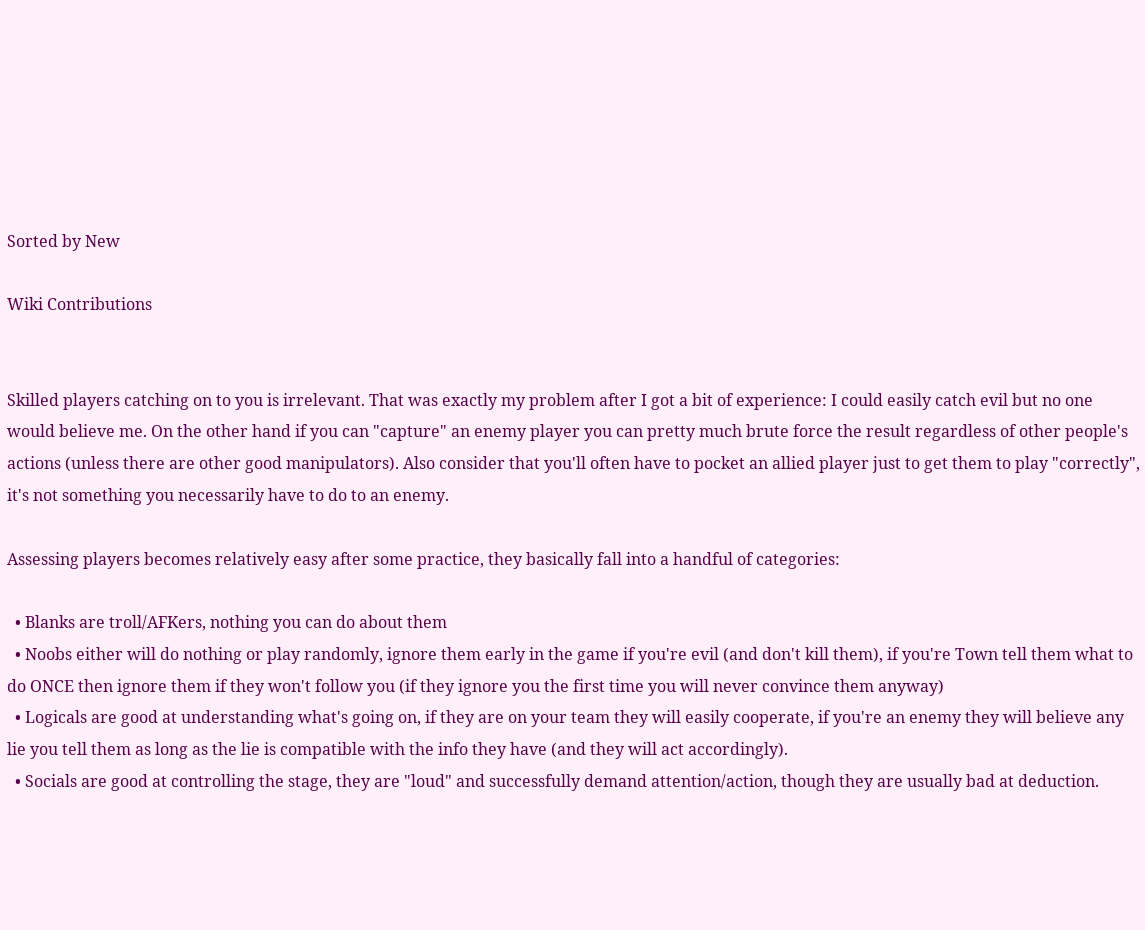Sorted by New

Wiki Contributions


Skilled players catching on to you is irrelevant. That was exactly my problem after I got a bit of experience: I could easily catch evil but no one would believe me. On the other hand if you can "capture" an enemy player you can pretty much brute force the result regardless of other people's actions (unless there are other good manipulators). Also consider that you'll often have to pocket an allied player just to get them to play "correctly", it's not something you necessarily have to do to an enemy.

Assessing players becomes relatively easy after some practice, they basically fall into a handful of categories:

  • Blanks are troll/AFKers, nothing you can do about them
  • Noobs either will do nothing or play randomly, ignore them early in the game if you're evil (and don't kill them), if you're Town tell them what to do ONCE then ignore them if they won't follow you (if they ignore you the first time you will never convince them anyway)
  • Logicals are good at understanding what's going on, if they are on your team they will easily cooperate, if you're an enemy they will believe any lie you tell them as long as the lie is compatible with the info they have (and they will act accordingly).
  • Socials are good at controlling the stage, they are "loud" and successfully demand attention/action, though they are usually bad at deduction.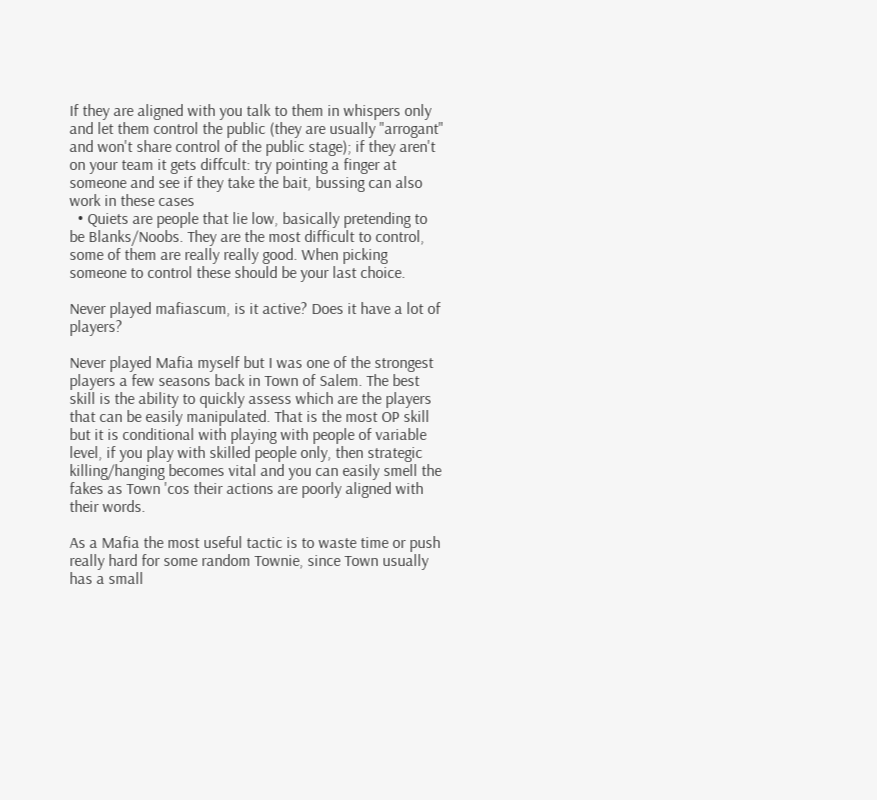If they are aligned with you talk to them in whispers only and let them control the public (they are usually "arrogant" and won't share control of the public stage); if they aren't on your team it gets diffcult: try pointing a finger at someone and see if they take the bait, bussing can also work in these cases
  • Quiets are people that lie low, basically pretending to be Blanks/Noobs. They are the most difficult to control, some of them are really really good. When picking someone to control these should be your last choice.

Never played mafiascum, is it active? Does it have a lot of players?

Never played Mafia myself but I was one of the strongest players a few seasons back in Town of Salem. The best skill is the ability to quickly assess which are the players that can be easily manipulated. That is the most OP skill but it is conditional with playing with people of variable level, if you play with skilled people only, then strategic killing/hanging becomes vital and you can easily smell the fakes as Town 'cos their actions are poorly aligned with their words.

As a Mafia the most useful tactic is to waste time or push really hard for some random Townie, since Town usually has a small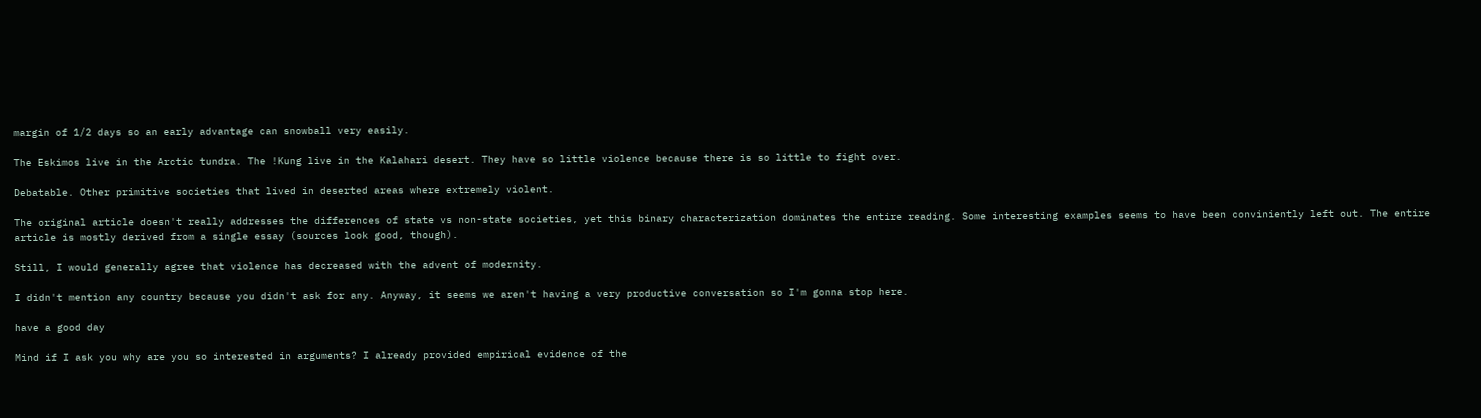margin of 1/2 days so an early advantage can snowball very easily.

The Eskimos live in the Arctic tundra. The !Kung live in the Kalahari desert. They have so little violence because there is so little to fight over.

Debatable. Other primitive societies that lived in deserted areas where extremely violent.

The original article doesn't really addresses the differences of state vs non-state societies, yet this binary characterization dominates the entire reading. Some interesting examples seems to have been conviniently left out. The entire article is mostly derived from a single essay (sources look good, though).

Still, I would generally agree that violence has decreased with the advent of modernity.

I didn't mention any country because you didn't ask for any. Anyway, it seems we aren't having a very productive conversation so I'm gonna stop here.

have a good day

Mind if I ask you why are you so interested in arguments? I already provided empirical evidence of the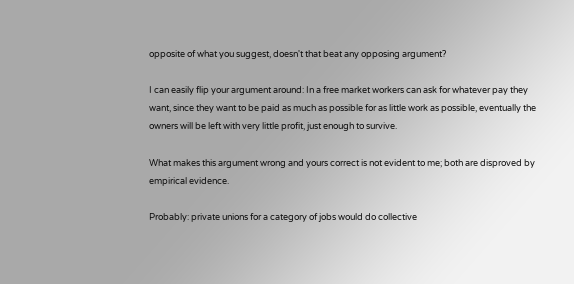opposite of what you suggest, doesn't that beat any opposing argument?

I can easily flip your argument around: In a free market workers can ask for whatever pay they want, since they want to be paid as much as possible for as little work as possible, eventually the owners will be left with very little profit, just enough to survive.

What makes this argument wrong and yours correct is not evident to me; both are disproved by empirical evidence.

Probably: private unions for a category of jobs would do collective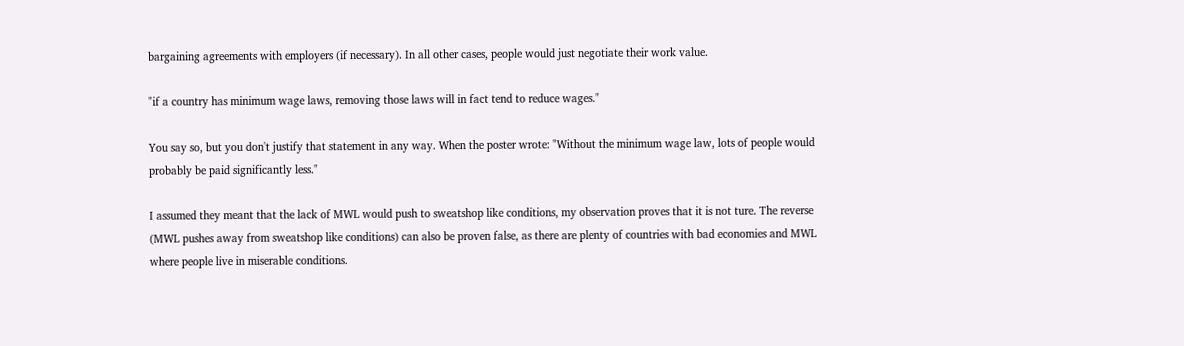bargaining agreements with employers (if necessary). In all other cases, people would just negotiate their work value.

"if a country has minimum wage laws, removing those laws will in fact tend to reduce wages."

You say so, but you don't justify that statement in any way. When the poster wrote: "Without the minimum wage law, lots of people would probably be paid significantly less."

I assumed they meant that the lack of MWL would push to sweatshop like conditions, my observation proves that it is not ture. The reverse (MWL pushes away from sweatshop like conditions) can also be proven false, as there are plenty of countries with bad economies and MWL where people live in miserable conditions.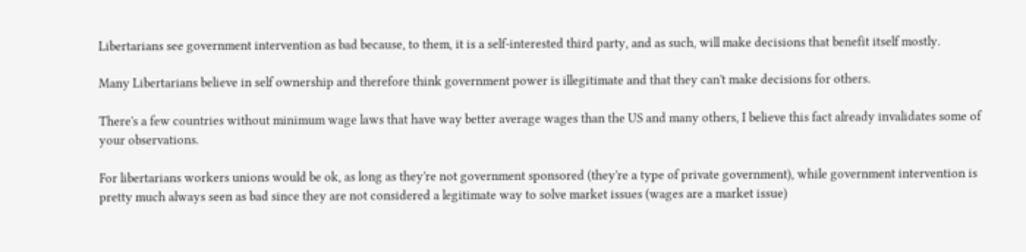Libertarians see government intervention as bad because, to them, it is a self-interested third party, and as such, will make decisions that benefit itself mostly.

Many Libertarians believe in self ownership and therefore think government power is illegitimate and that they can't make decisions for others.

There's a few countries without minimum wage laws that have way better average wages than the US and many others, I believe this fact already invalidates some of your observations.

For libertarians workers unions would be ok, as long as they're not government sponsored (they're a type of private government), while government intervention is pretty much always seen as bad since they are not considered a legitimate way to solve market issues (wages are a market issue)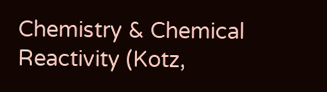Chemistry & Chemical Reactivity (Kotz,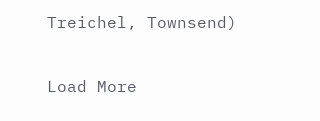Treichel, Townsend)

Load More